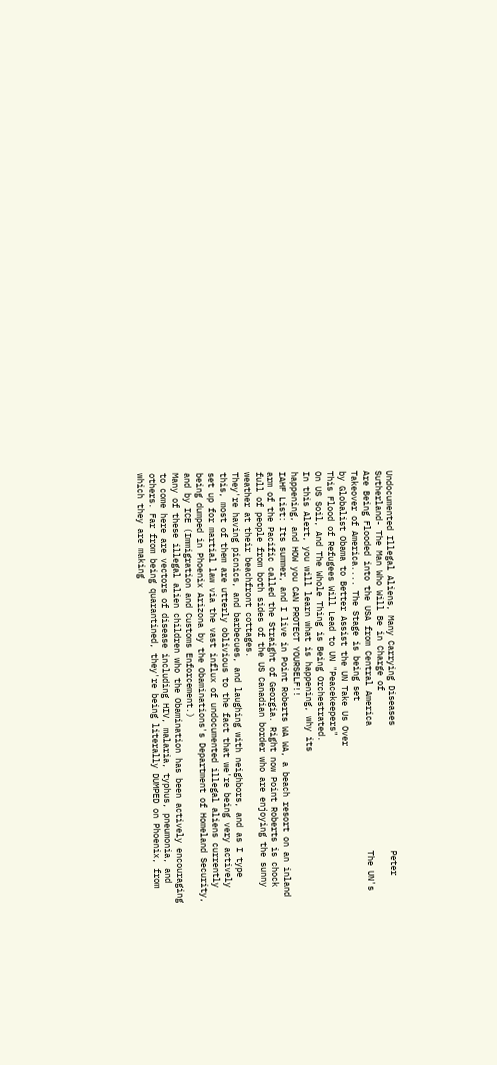Undocumented Illegal Aliens, Many Carrying Diseases                         Peter Sutherland- The Man Who Will Be in Charge of
Are Being Flooded into the USA from Central America                         The UN's Takeover of America.... The Stage is being set
by Globalist Obama to Better Assist the UN Take Us Over
This Flood of Refugees Will Lead to UN "Peacekeepers"
On US Soil, And The Whole Thing is Being Orchestrated.
In this Alert, you will learn what is happening, why its
happening, and HOW you CAN PROTECT YOURSELF!!
IAHF List: Its summer, and I live in Point Roberts WA WA, a beach resort on an inland arm of the Pacific called the Straight of Georgia. Right now Point Roberts is chock full of people from both sides of the US Canadian border who are enjoying the sunny weather at their beachfront cottages.
They're having picnics, and barbecues, and laughing with neighbors, and as I type this, most of them are utterly oblivious to the fact that we're being very actively set up for martial law via the vast influx of undocumented illegal aliens currently being dumped in Phoenix Arizona by the Obaminations's Department of Homeland Security, and by ICE (Immigration and Customs Enforcement.)
Many of these illegal alien children who the Obamination has been actively encouraging to come here are vectors of disease including HIV, malaria, typhus, pneumonia, and others. Far from being quarantined, they're being literally DUMPED on Phoenix, from which they are making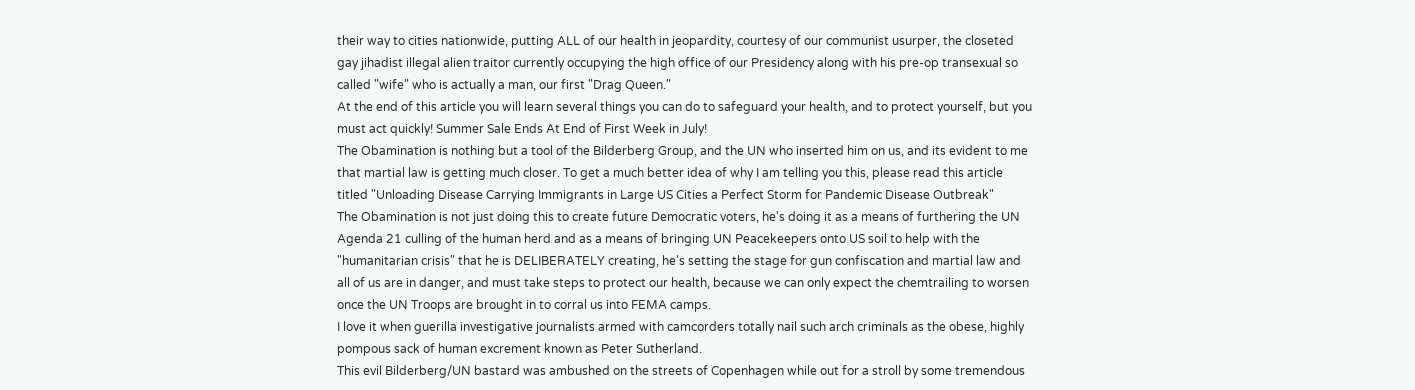their way to cities nationwide, putting ALL of our health in jeopardity, courtesy of our communist usurper, the closeted gay jihadist illegal alien traitor currently occupying the high office of our Presidency along with his pre-op transexual so called "wife" who is actually a man, our first "Drag Queen."
At the end of this article you will learn several things you can do to safeguard your health, and to protect yourself, but you must act quickly! Summer Sale Ends At End of First Week in July!
The Obamination is nothing but a tool of the Bilderberg Group, and the UN who inserted him on us, and its evident to me that martial law is getting much closer. To get a much better idea of why I am telling you this, please read this article titled "Unloading Disease Carrying Immigrants in Large US Cities a Perfect Storm for Pandemic Disease Outbreak"
The Obamination is not just doing this to create future Democratic voters, he's doing it as a means of furthering the UN Agenda 21 culling of the human herd and as a means of bringing UN Peacekeepers onto US soil to help with the "humanitarian crisis" that he is DELIBERATELY creating, he's setting the stage for gun confiscation and martial law and all of us are in danger, and must take steps to protect our health, because we can only expect the chemtrailing to worsen once the UN Troops are brought in to corral us into FEMA camps.
I love it when guerilla investigative journalists armed with camcorders totally nail such arch criminals as the obese, highly pompous sack of human excrement known as Peter Sutherland.
This evil Bilderberg/UN bastard was ambushed on the streets of Copenhagen while out for a stroll by some tremendous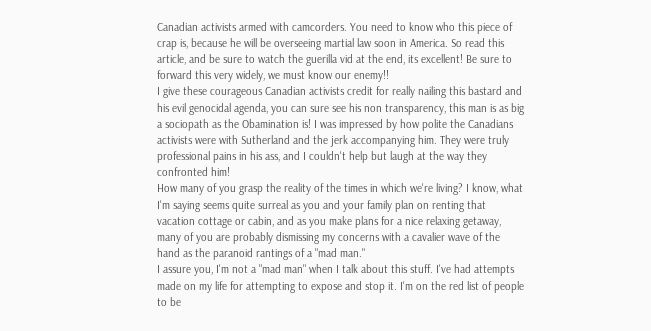Canadian activists armed with camcorders. You need to know who this piece of crap is, because he will be overseeing martial law soon in America. So read this article, and be sure to watch the guerilla vid at the end, its excellent! Be sure to forward this very widely, we must know our enemy!!
I give these courageous Canadian activists credit for really nailing this bastard and his evil genocidal agenda, you can sure see his non transparency, this man is as big a sociopath as the Obamination is! I was impressed by how polite the Canadians activists were with Sutherland and the jerk accompanying him. They were truly professional pains in his ass, and I couldn't help but laugh at the way they confronted him!
How many of you grasp the reality of the times in which we're living? I know, what I'm saying seems quite surreal as you and your family plan on renting that vacation cottage or cabin, and as you make plans for a nice relaxing getaway, many of you are probably dismissing my concerns with a cavalier wave of the hand as the paranoid rantings of a "mad man."
I assure you, I'm not a "mad man" when I talk about this stuff. I've had attempts made on my life for attempting to expose and stop it. I'm on the red list of people to be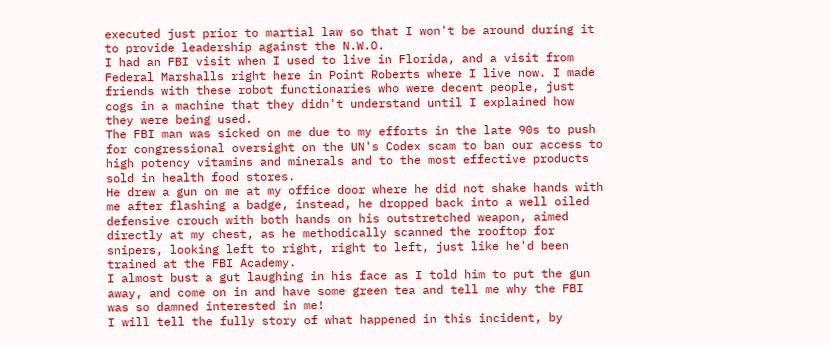executed just prior to martial law so that I won't be around during it to provide leadership against the N.W.O.
I had an FBI visit when I used to live in Florida, and a visit from Federal Marshalls right here in Point Roberts where I live now. I made friends with these robot functionaries who were decent people, just cogs in a machine that they didn't understand until I explained how they were being used.
The FBI man was sicked on me due to my efforts in the late 90s to push for congressional oversight on the UN's Codex scam to ban our access to high potency vitamins and minerals and to the most effective products sold in health food stores.
He drew a gun on me at my office door where he did not shake hands with me after flashing a badge, instead, he dropped back into a well oiled defensive crouch with both hands on his outstretched weapon, aimed directly at my chest, as he methodically scanned the rooftop for snipers, looking left to right, right to left, just like he'd been trained at the FBI Academy.
I almost bust a gut laughing in his face as I told him to put the gun away, and come on in and have some green tea and tell me why the FBI was so damned interested in me!
I will tell the fully story of what happened in this incident, by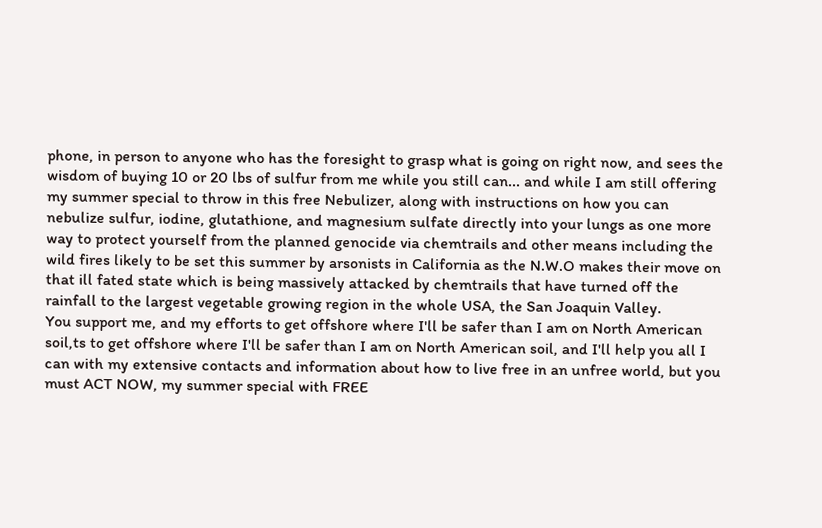phone, in person to anyone who has the foresight to grasp what is going on right now, and sees the wisdom of buying 10 or 20 lbs of sulfur from me while you still can... and while I am still offering my summer special to throw in this free Nebulizer, along with instructions on how you can nebulize sulfur, iodine, glutathione, and magnesium sulfate directly into your lungs as one more way to protect yourself from the planned genocide via chemtrails and other means including the wild fires likely to be set this summer by arsonists in California as the N.W.O makes their move on that ill fated state which is being massively attacked by chemtrails that have turned off the rainfall to the largest vegetable growing region in the whole USA, the San Joaquin Valley.
You support me, and my efforts to get offshore where I'll be safer than I am on North American soil,ts to get offshore where I'll be safer than I am on North American soil, and I'll help you all I can with my extensive contacts and information about how to live free in an unfree world, but you must ACT NOW, my summer special with FREE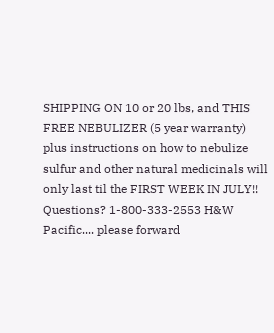SHIPPING ON 10 or 20 lbs, and THIS FREE NEBULIZER (5 year warranty) plus instructions on how to nebulize sulfur and other natural medicinals will only last til the FIRST WEEK IN JULY!!
Questions? 1-800-333-2553 H&W Pacific.... please forward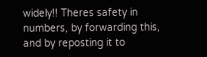widely!! Theres safety in numbers, by forwarding this, and by reposting it to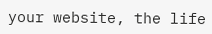your website, the life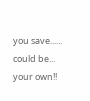you save...... could be... your own!!